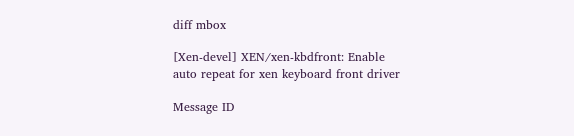diff mbox

[Xen-devel] XEN/xen-kbdfront: Enable auto repeat for xen keyboard front driver

Message ID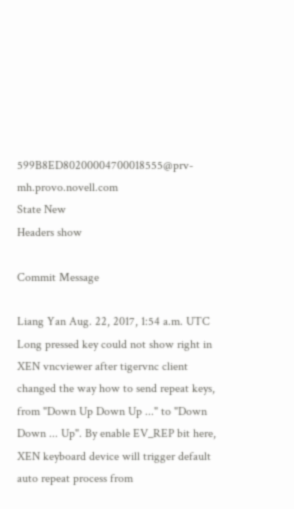599B8ED80200004700018555@prv-mh.provo.novell.com
State New
Headers show

Commit Message

Liang Yan Aug. 22, 2017, 1:54 a.m. UTC
Long pressed key could not show right in XEN vncviewer after tigervnc client changed the way how to send repeat keys, from "Down Up Down Up ..." to "Down Down ... Up". By enable EV_REP bit here, XEN keyboard device will trigger default auto repeat process from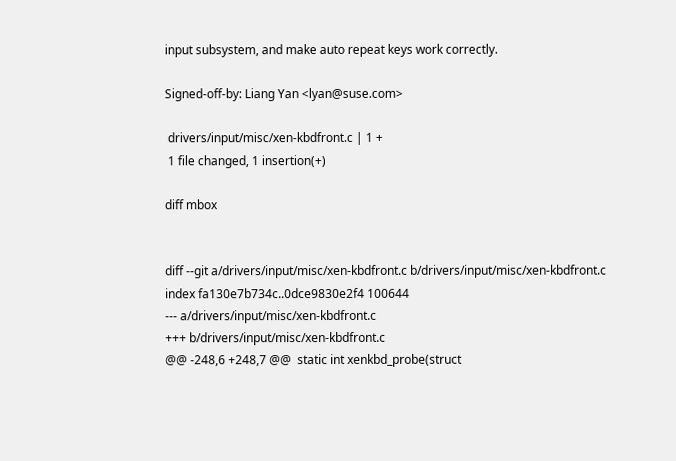input subsystem, and make auto repeat keys work correctly.

Signed-off-by: Liang Yan <lyan@suse.com>

 drivers/input/misc/xen-kbdfront.c | 1 +
 1 file changed, 1 insertion(+)

diff mbox


diff --git a/drivers/input/misc/xen-kbdfront.c b/drivers/input/misc/xen-kbdfront.c
index fa130e7b734c..0dce9830e2f4 100644
--- a/drivers/input/misc/xen-kbdfront.c
+++ b/drivers/input/misc/xen-kbdfront.c
@@ -248,6 +248,7 @@  static int xenkbd_probe(struct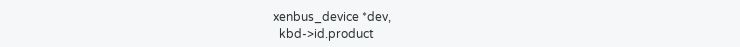xenbus_device *dev,
  kbd->id.product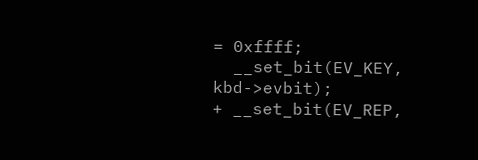= 0xffff;
  __set_bit(EV_KEY, kbd->evbit);
+ __set_bit(EV_REP,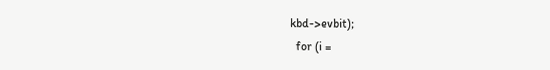kbd->evbit);
  for (i =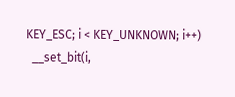KEY_ESC; i < KEY_UNKNOWN; i++)
  __set_bit(i,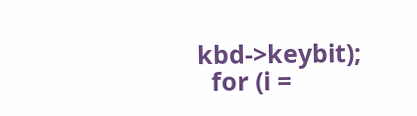kbd->keybit);
  for (i =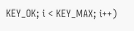KEY_OK; i < KEY_MAX; i++)